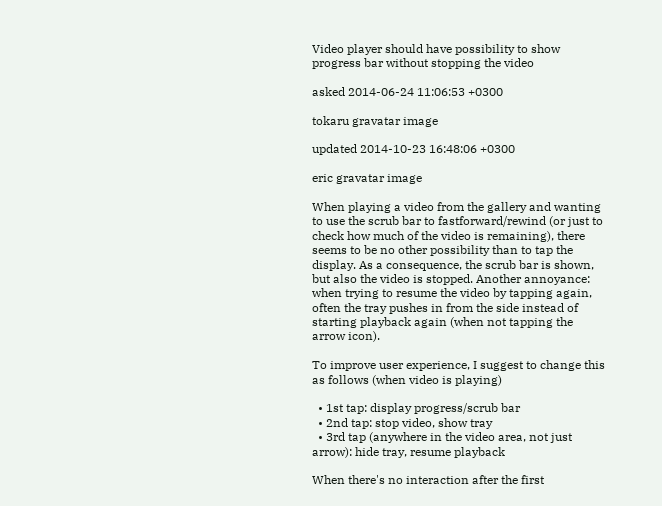Video player should have possibility to show progress bar without stopping the video

asked 2014-06-24 11:06:53 +0300

tokaru gravatar image

updated 2014-10-23 16:48:06 +0300

eric gravatar image

When playing a video from the gallery and wanting to use the scrub bar to fastforward/rewind (or just to check how much of the video is remaining), there seems to be no other possibility than to tap the display. As a consequence, the scrub bar is shown, but also the video is stopped. Another annoyance: when trying to resume the video by tapping again, often the tray pushes in from the side instead of starting playback again (when not tapping the arrow icon).

To improve user experience, I suggest to change this as follows (when video is playing)

  • 1st tap: display progress/scrub bar
  • 2nd tap: stop video, show tray
  • 3rd tap (anywhere in the video area, not just arrow): hide tray, resume playback

When there's no interaction after the first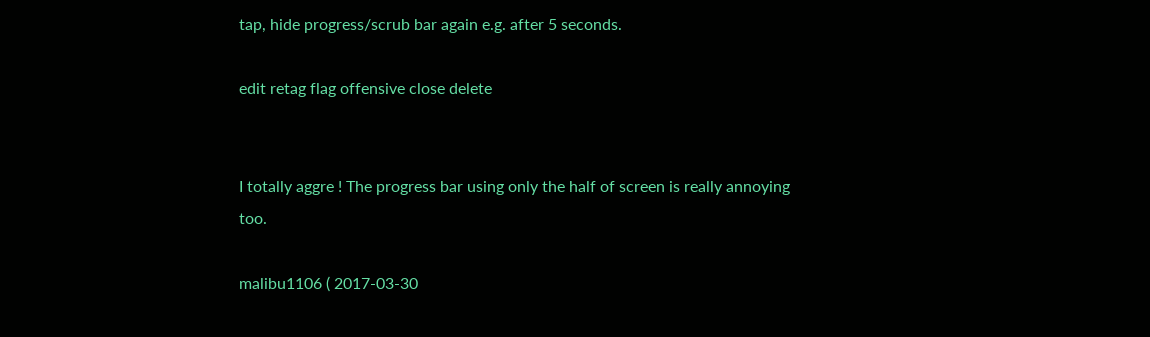tap, hide progress/scrub bar again e.g. after 5 seconds.

edit retag flag offensive close delete


I totally aggre ! The progress bar using only the half of screen is really annoying too.

malibu1106 ( 2017-03-30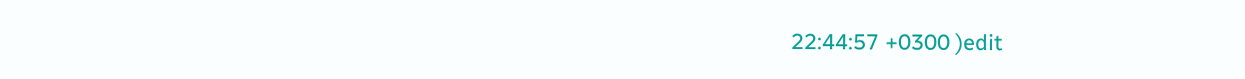22:44:57 +0300 )edit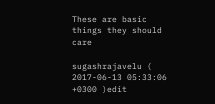These are basic things they should care

sugashrajavelu ( 2017-06-13 05:33:06 +0300 )edit